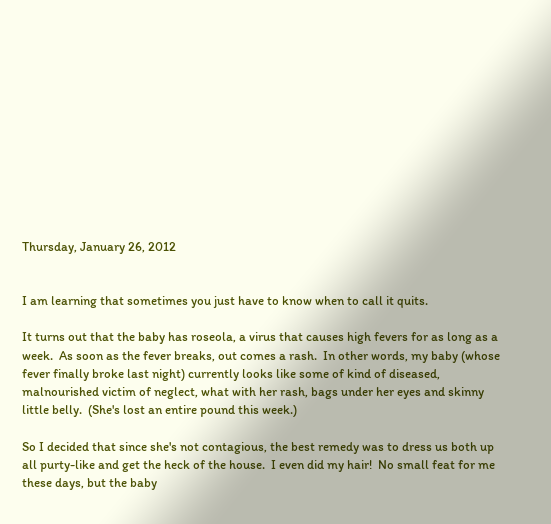Thursday, January 26, 2012


I am learning that sometimes you just have to know when to call it quits.

It turns out that the baby has roseola, a virus that causes high fevers for as long as a week.  As soon as the fever breaks, out comes a rash.  In other words, my baby (whose fever finally broke last night) currently looks like some of kind of diseased, malnourished victim of neglect, what with her rash, bags under her eyes and skinny little belly.  (She's lost an entire pound this week.)

So I decided that since she's not contagious, the best remedy was to dress us both up all purty-like and get the heck of the house.  I even did my hair!  No small feat for me these days, but the baby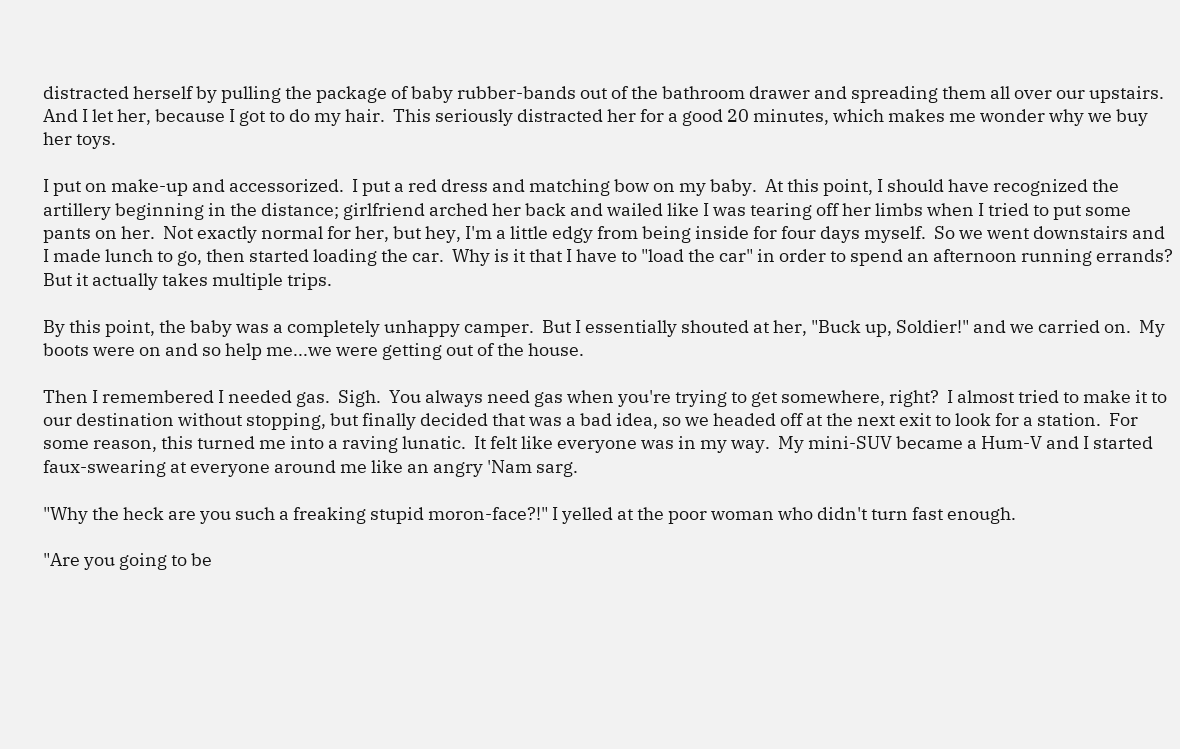distracted herself by pulling the package of baby rubber-bands out of the bathroom drawer and spreading them all over our upstairs.  And I let her, because I got to do my hair.  This seriously distracted her for a good 20 minutes, which makes me wonder why we buy her toys.

I put on make-up and accessorized.  I put a red dress and matching bow on my baby.  At this point, I should have recognized the artillery beginning in the distance; girlfriend arched her back and wailed like I was tearing off her limbs when I tried to put some pants on her.  Not exactly normal for her, but hey, I'm a little edgy from being inside for four days myself.  So we went downstairs and I made lunch to go, then started loading the car.  Why is it that I have to "load the car" in order to spend an afternoon running errands?  But it actually takes multiple trips.

By this point, the baby was a completely unhappy camper.  But I essentially shouted at her, "Buck up, Soldier!" and we carried on.  My boots were on and so help me...we were getting out of the house.

Then I remembered I needed gas.  Sigh.  You always need gas when you're trying to get somewhere, right?  I almost tried to make it to our destination without stopping, but finally decided that was a bad idea, so we headed off at the next exit to look for a station.  For some reason, this turned me into a raving lunatic.  It felt like everyone was in my way.  My mini-SUV became a Hum-V and I started faux-swearing at everyone around me like an angry 'Nam sarg.

"Why the heck are you such a freaking stupid moron-face?!" I yelled at the poor woman who didn't turn fast enough.

"Are you going to be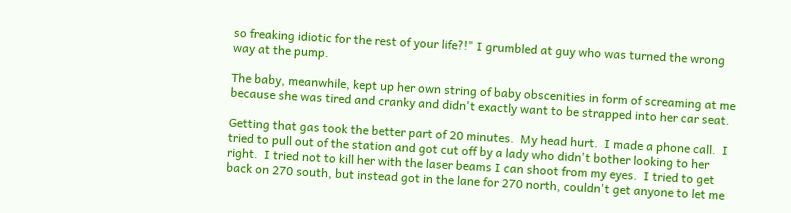so freaking idiotic for the rest of your life?!" I grumbled at guy who was turned the wrong way at the pump.

The baby, meanwhile, kept up her own string of baby obscenities in form of screaming at me because she was tired and cranky and didn't exactly want to be strapped into her car seat.

Getting that gas took the better part of 20 minutes.  My head hurt.  I made a phone call.  I tried to pull out of the station and got cut off by a lady who didn't bother looking to her right.  I tried not to kill her with the laser beams I can shoot from my eyes.  I tried to get back on 270 south, but instead got in the lane for 270 north, couldn't get anyone to let me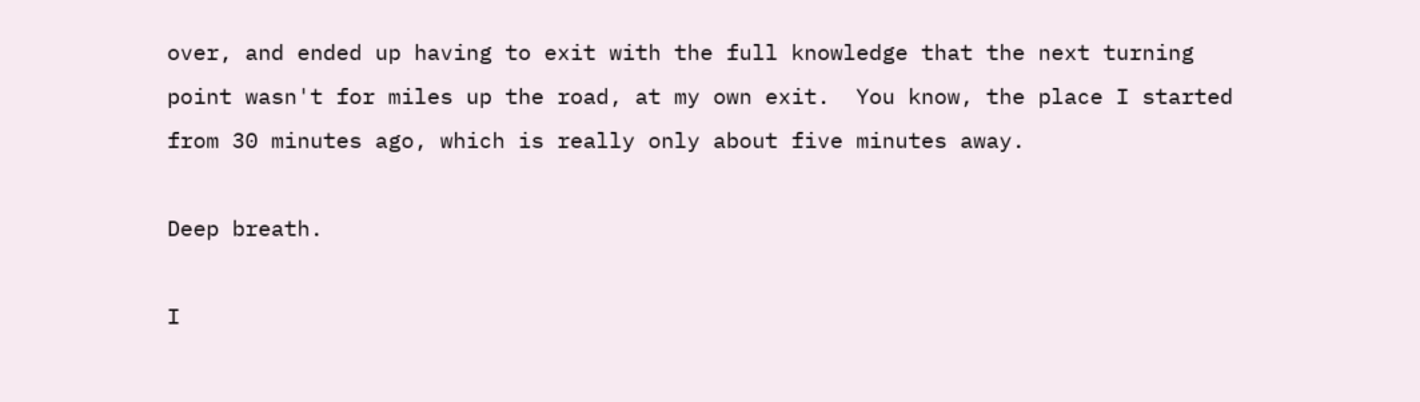over, and ended up having to exit with the full knowledge that the next turning point wasn't for miles up the road, at my own exit.  You know, the place I started from 30 minutes ago, which is really only about five minutes away.

Deep breath.

I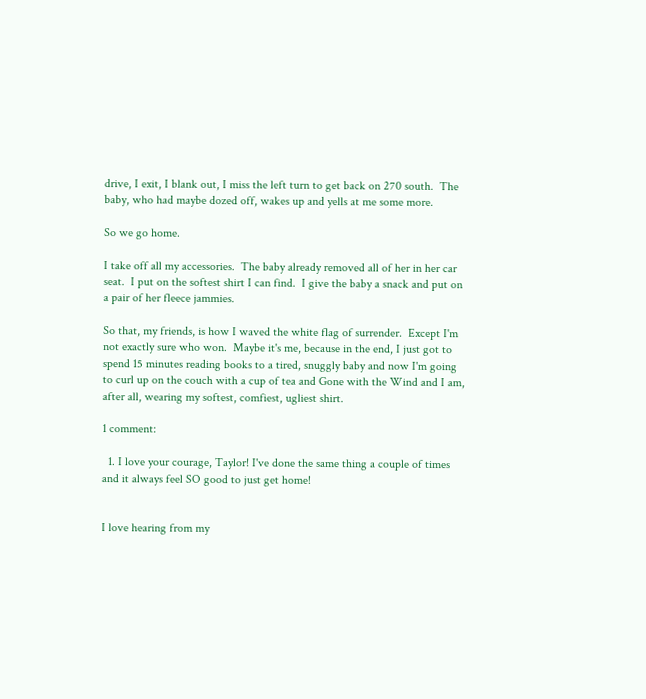drive, I exit, I blank out, I miss the left turn to get back on 270 south.  The baby, who had maybe dozed off, wakes up and yells at me some more.

So we go home.

I take off all my accessories.  The baby already removed all of her in her car seat.  I put on the softest shirt I can find.  I give the baby a snack and put on a pair of her fleece jammies.

So that, my friends, is how I waved the white flag of surrender.  Except I'm not exactly sure who won.  Maybe it's me, because in the end, I just got to spend 15 minutes reading books to a tired, snuggly baby and now I'm going to curl up on the couch with a cup of tea and Gone with the Wind and I am, after all, wearing my softest, comfiest, ugliest shirt.

1 comment:

  1. I love your courage, Taylor! I've done the same thing a couple of times and it always feel SO good to just get home!


I love hearing from my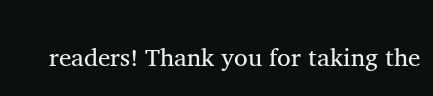readers! Thank you for taking the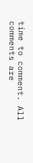time to comment. All comments are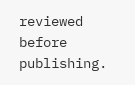reviewed before publishing.